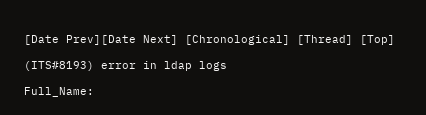[Date Prev][Date Next] [Chronological] [Thread] [Top]

(ITS#8193) error in ldap logs

Full_Name: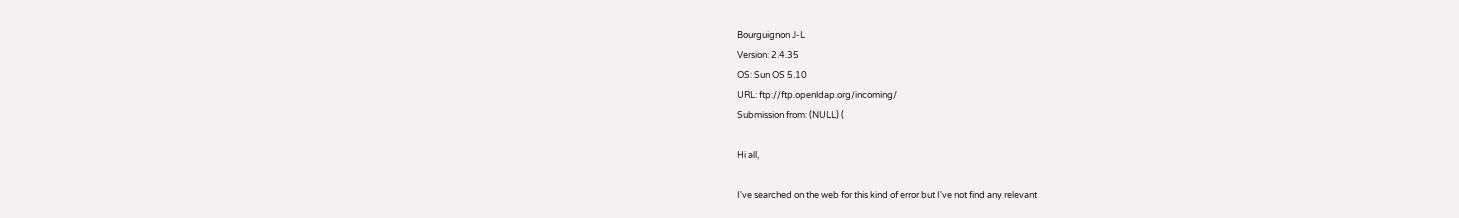Bourguignon J-L
Version: 2.4.35
OS: Sun OS 5.10
URL: ftp://ftp.openldap.org/incoming/
Submission from: (NULL) (

Hi all,

I've searched on the web for this kind of error but I've not find any relevant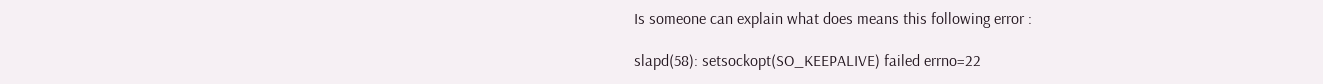Is someone can explain what does means this following error :

slapd(58): setsockopt(SO_KEEPALIVE) failed errno=22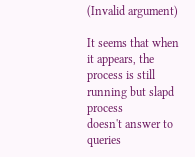(Invalid argument)

It seems that when it appears, the process is still running but slapd process
doesn't answer to queries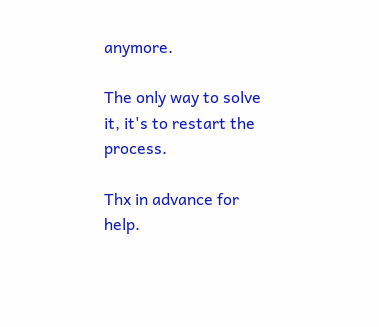anymore.

The only way to solve it, it's to restart the process.

Thx in advance for help.